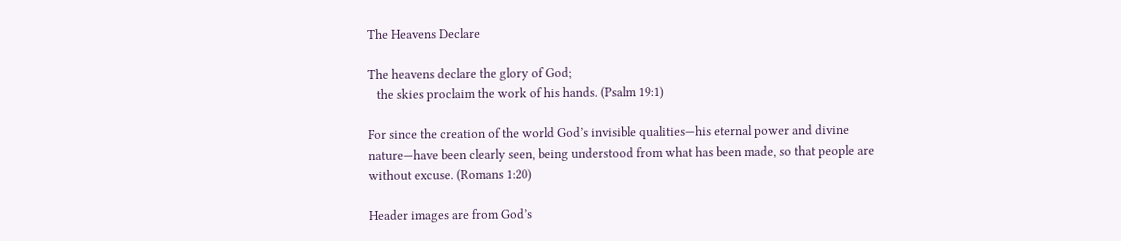The Heavens Declare

The heavens declare the glory of God;
   the skies proclaim the work of his hands. (Psalm 19:1)

For since the creation of the world God’s invisible qualities—his eternal power and divine nature—have been clearly seen, being understood from what has been made, so that people are without excuse. (Romans 1:20)

Header images are from God’s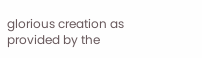glorious creation as provided by the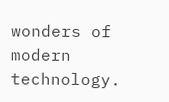wonders of modern technology.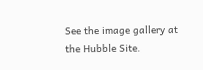See the image gallery at the Hubble Site.